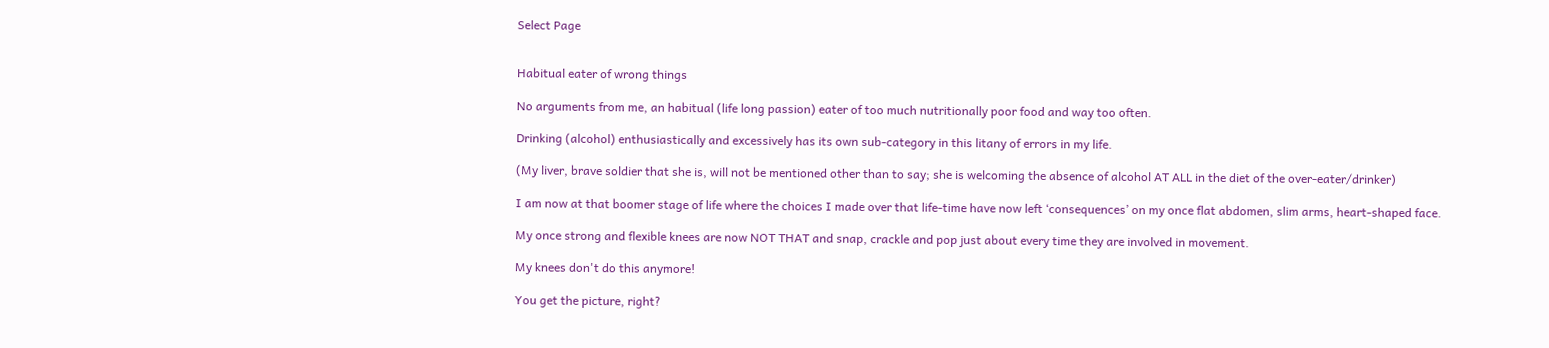Select Page


Habitual eater of wrong things

No arguments from me, an habitual (life long passion) eater of too much nutritionally poor food and way too often.

Drinking (alcohol) enthusiastically and excessively has its own sub-category in this litany of errors in my life.

(My liver, brave soldier that she is, will not be mentioned other than to say; she is welcoming the absence of alcohol AT ALL in the diet of the over-eater/drinker)

I am now at that boomer stage of life where the choices I made over that life-time have now left ‘consequences’ on my once flat abdomen, slim arms, heart-shaped face.

My once strong and flexible knees are now NOT THAT and snap, crackle and pop just about every time they are involved in movement.

My knees don't do this anymore!

You get the picture, right?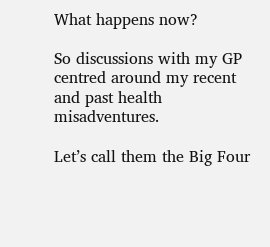What happens now?

So discussions with my GP centred around my recent and past health misadventures.

Let’s call them the Big Four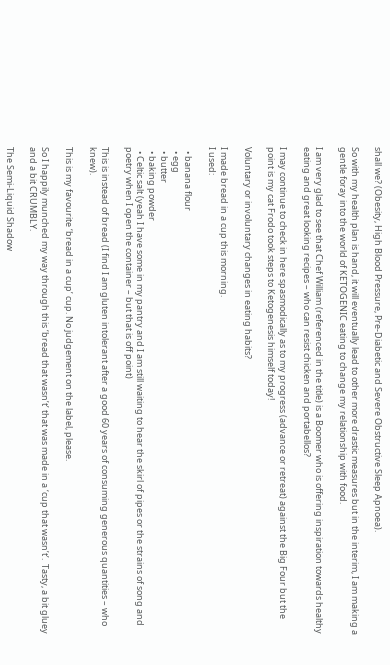shall we? (Obesity, High Blood Pressure, Pre-Diabetic and Severe Obstructive Sleep Apnoea).

So with my health plan is hand, it will eventually lead to other more drastic measures but in the interim, I am making a gentle foray into the world of KETOGENIC eating to change my relationship with food.

I am very glad to see that Chef William (referenced in the title) is a Boomer who is offering inspiration towards healthy eating and great looking recipes – who can resist chicken and portabellos?

I may continue to check in here spasmodically as to my progress (advance or retreat) against the Big Four but the point is my cat Frodo took steps to Ketogenesis himself today!

Voluntary or involuntary changes in eating habits?

I made bread in a cup this morning.
I used:

  • banana flour
  • egg
  • butter
  • baking powder
  • Celtic salt (yeah I have some in my pantry and I am still waiting to hear the skirl of pipes or the strains of song and poetry when I open the container – but that is off point)

This is instead of bread (I find I am gluten intolerant after a good 60 years of consuming generous quantities – who knew).

This is my favourite ‘bread in a cup’ cup. No judgement on the label, please.

So I happily munched my way through this ‘bread that wasn’t’ that was made in a ‘cup that wasn’t’.  Tasty, a bit gluey and a bit CRUMBLY.

The Semi-Liquid Shadow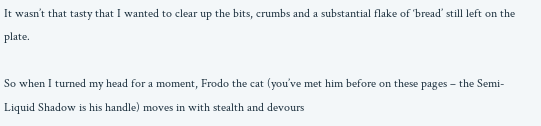It wasn’t that tasty that I wanted to clear up the bits, crumbs and a substantial flake of ‘bread’ still left on the plate.

So when I turned my head for a moment, Frodo the cat (you’ve met him before on these pages – the Semi-Liquid Shadow is his handle) moves in with stealth and devours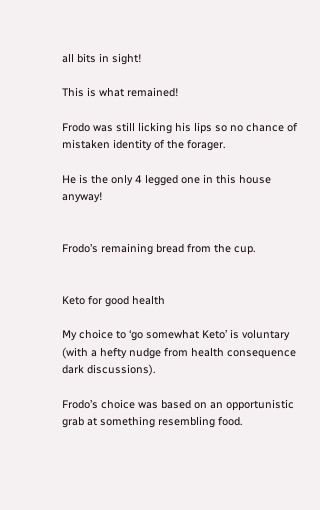all bits in sight!

This is what remained!

Frodo was still licking his lips so no chance of mistaken identity of the forager.

He is the only 4 legged one in this house anyway!


Frodo’s remaining bread from the cup.


Keto for good health

My choice to ‘go somewhat Keto’ is voluntary (with a hefty nudge from health consequence dark discussions).

Frodo’s choice was based on an opportunistic grab at something resembling food.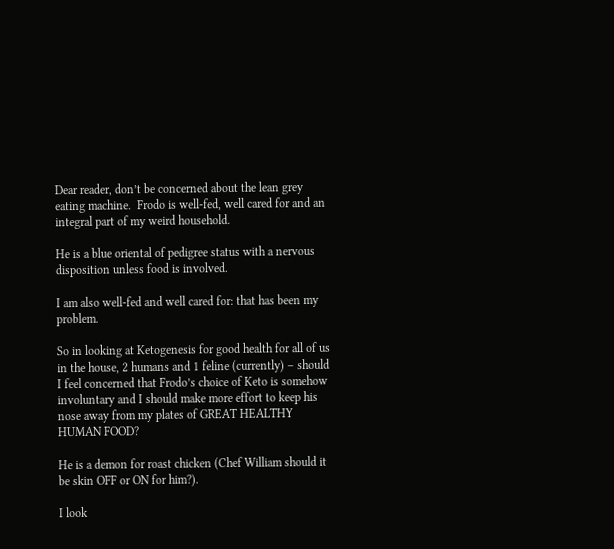Dear reader, don’t be concerned about the lean grey eating machine.  Frodo is well-fed, well cared for and an integral part of my weird household.

He is a blue oriental of pedigree status with a nervous disposition unless food is involved.

I am also well-fed and well cared for: that has been my problem.

So in looking at Ketogenesis for good health for all of us in the house, 2 humans and 1 feline (currently) – should I feel concerned that Frodo’s choice of Keto is somehow involuntary and I should make more effort to keep his nose away from my plates of GREAT HEALTHY HUMAN FOOD?

He is a demon for roast chicken (Chef William should it be skin OFF or ON for him?).

I look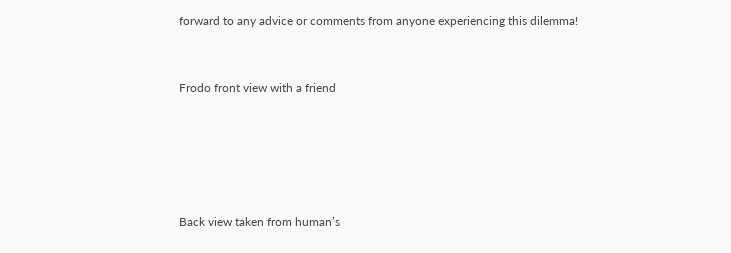forward to any advice or comments from anyone experiencing this dilemma!


Frodo front view with a friend





Back view taken from human’s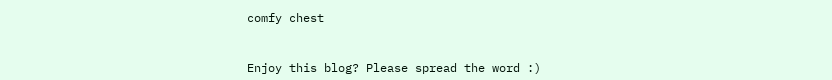comfy chest


Enjoy this blog? Please spread the word :)